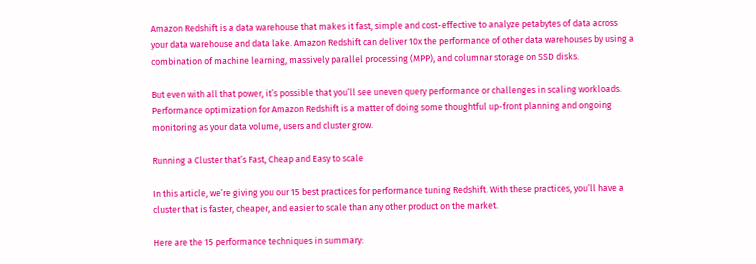Amazon Redshift is a data warehouse that makes it fast, simple and cost-effective to analyze petabytes of data across your data warehouse and data lake. Amazon Redshift can deliver 10x the performance of other data warehouses by using a combination of machine learning, massively parallel processing (MPP), and columnar storage on SSD disks.

But even with all that power, it’s possible that you’ll see uneven query performance or challenges in scaling workloads. Performance optimization for Amazon Redshift is a matter of doing some thoughtful up-front planning and ongoing monitoring as your data volume, users and cluster grow.

Running a Cluster that’s Fast, Cheap and Easy to scale

In this article, we’re giving you our 15 best practices for performance tuning Redshift. With these practices, you’ll have a cluster that is faster, cheaper, and easier to scale than any other product on the market.

Here are the 15 performance techniques in summary: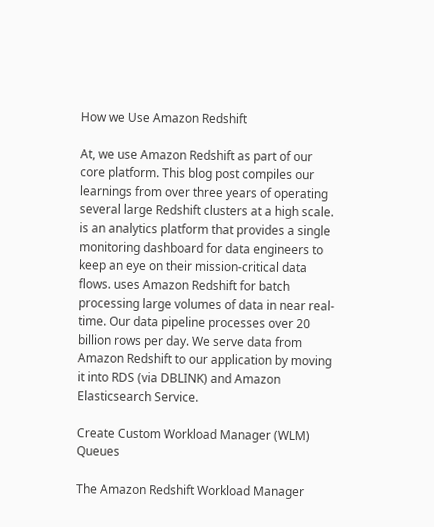How we Use Amazon Redshift

At, we use Amazon Redshift as part of our core platform. This blog post compiles our learnings from over three years of operating several large Redshift clusters at a high scale. is an analytics platform that provides a single monitoring dashboard for data engineers to keep an eye on their mission-critical data flows. uses Amazon Redshift for batch processing large volumes of data in near real-time. Our data pipeline processes over 20 billion rows per day. We serve data from Amazon Redshift to our application by moving it into RDS (via DBLINK) and Amazon Elasticsearch Service.

Create Custom Workload Manager (WLM) Queues

The Amazon Redshift Workload Manager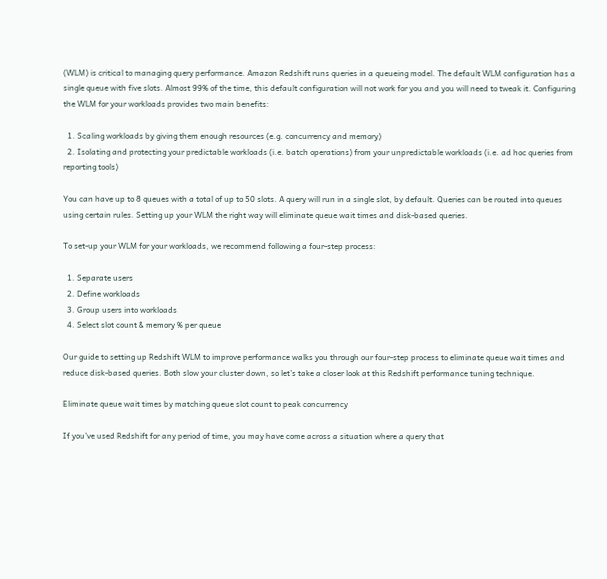(WLM) is critical to managing query performance. Amazon Redshift runs queries in a queueing model. The default WLM configuration has a single queue with five slots. Almost 99% of the time, this default configuration will not work for you and you will need to tweak it. Configuring the WLM for your workloads provides two main benefits:

  1. Scaling workloads by giving them enough resources (e.g. concurrency and memory)
  2. Isolating and protecting your predictable workloads (i.e. batch operations) from your unpredictable workloads (i.e. ad hoc queries from reporting tools)

You can have up to 8 queues with a total of up to 50 slots. A query will run in a single slot, by default. Queries can be routed into queues using certain rules. Setting up your WLM the right way will eliminate queue wait times and disk-based queries.

To set-up your WLM for your workloads, we recommend following a four-step process:

  1. Separate users
  2. Define workloads
  3. Group users into workloads
  4. Select slot count & memory % per queue

Our guide to setting up Redshift WLM to improve performance walks you through our four-step process to eliminate queue wait times and reduce disk-based queries. Both slow your cluster down, so let’s take a closer look at this Redshift performance tuning technique.

Eliminate queue wait times by matching queue slot count to peak concurrency

If you’ve used Redshift for any period of time, you may have come across a situation where a query that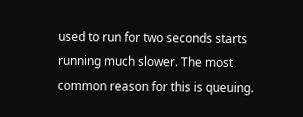used to run for two seconds starts running much slower. The most common reason for this is queuing.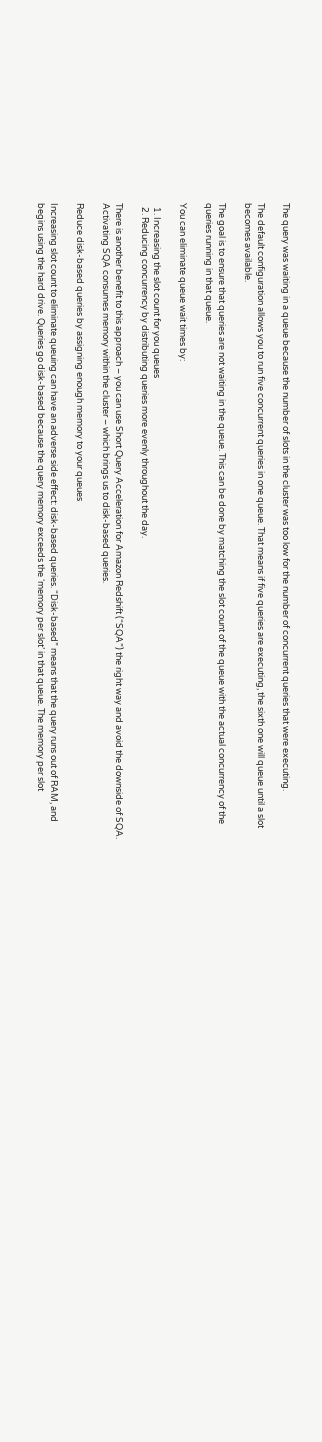The query was waiting in a queue because the number of slots in the cluster was too low for the number of concurrent queries that were executing.

The default configuration allows you to run five concurrent queries in one queue. That means if five queries are executing, the sixth one will queue until a slot becomes available.

The goal is to ensure that queries are not waiting in the queue. This can be done by matching the slot count of the queue with the actual concurrency of the queries running in that queue.

You can eliminate queue wait times by:

  1. Increasing the slot count for you queues
  2. Reducing concurrency by distributing queries more evenly throughout the day.

There is another benefit to this approach – you can use Short Query Acceleration for Amazon Redshift (“SQA”) the right way and avoid the downside of SQA. Activating SQA consumes memory within the cluster – which brings us to disk-based queries.

Reduce disk-based queries by assigning enough memory to your queues

Increasing slot count to eliminate queuing can have an adverse side effect: disk-based queries. “Disk-based” means that the query runs out of RAM, and begins using the hard drive. Queries go disk-based because the query memory exceeds the ‘memory per slot’ in that queue. The memory per slot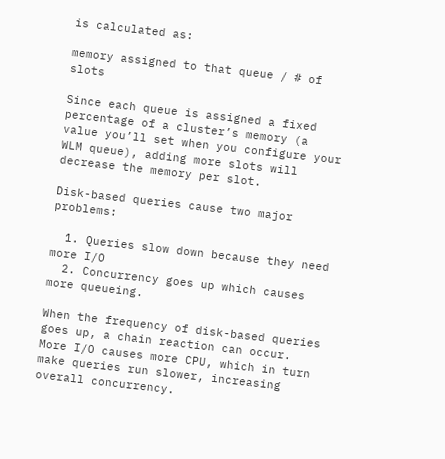is calculated as:

memory assigned to that queue / # of slots

Since each queue is assigned a fixed percentage of a cluster’s memory (a value you’ll set when you configure your WLM queue), adding more slots will decrease the memory per slot.

Disk-based queries cause two major problems:

  1. Queries slow down because they need more I/O
  2. Concurrency goes up which causes more queueing.

When the frequency of disk-based queries goes up, a chain reaction can occur. More I/O causes more CPU, which in turn make queries run slower, increasing overall concurrency.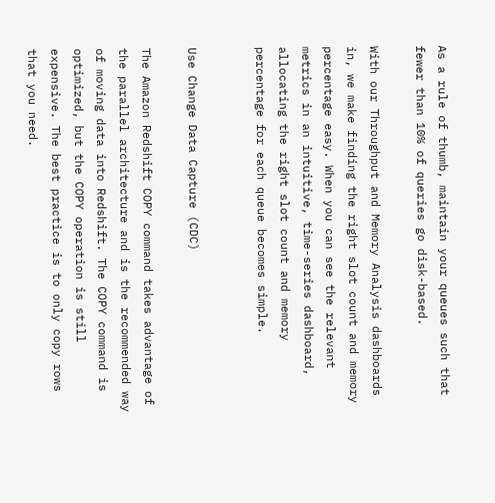As a rule of thumb, maintain your queues such that fewer than 10% of queries go disk-based.

With our Throughput and Memory Analysis dashboards in, we make finding the right slot count and memory percentage easy. When you can see the relevant metrics in an intuitive, time-series dashboard, allocating the right slot count and memory percentage for each queue becomes simple.


Use Change Data Capture (CDC)

The Amazon Redshift COPY command takes advantage of the parallel architecture and is the recommended way of moving data into Redshift. The COPY command is optimized, but the COPY operation is still expensive. The best practice is to only copy rows that you need.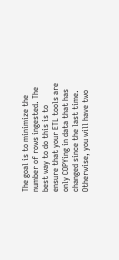The goal is to minimize the number of rows ingested. The best way to do this is to ensure that your ETL tools are only COPYing in data that has changed since the last time. Otherwise, you will have two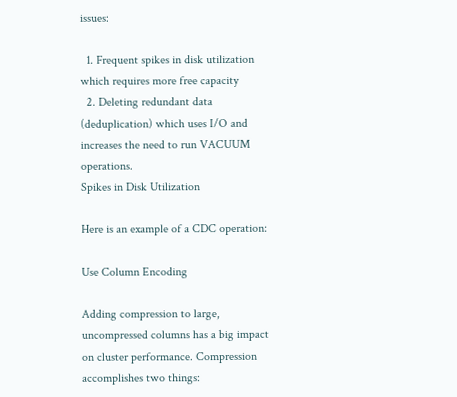issues:

  1. Frequent spikes in disk utilization which requires more free capacity
  2. Deleting redundant data (deduplication) which uses I/O and increases the need to run VACUUM operations.
Spikes in Disk Utilization

Here is an example of a CDC operation:

Use Column Encoding

Adding compression to large, uncompressed columns has a big impact on cluster performance. Compression accomplishes two things: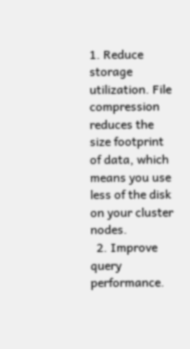1. Reduce storage utilization. File compression reduces the size footprint of data, which means you use less of the disk on your cluster nodes.
  2. Improve query performance.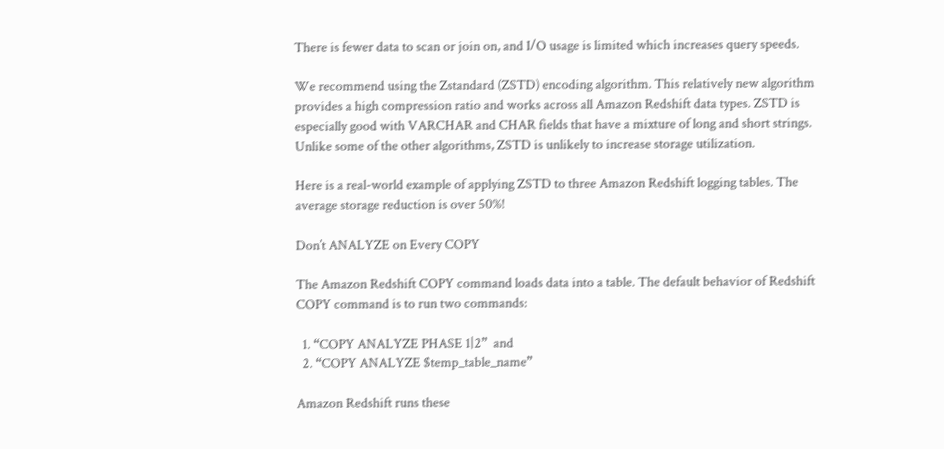There is fewer data to scan or join on, and I/O usage is limited which increases query speeds.

We recommend using the Zstandard (ZSTD) encoding algorithm. This relatively new algorithm provides a high compression ratio and works across all Amazon Redshift data types. ZSTD is especially good with VARCHAR and CHAR fields that have a mixture of long and short strings. Unlike some of the other algorithms, ZSTD is unlikely to increase storage utilization.

Here is a real-world example of applying ZSTD to three Amazon Redshift logging tables. The average storage reduction is over 50%!

Don’t ANALYZE on Every COPY

The Amazon Redshift COPY command loads data into a table. The default behavior of Redshift COPY command is to run two commands:

  1. “COPY ANALYZE PHASE 1|2”  and
  2. “COPY ANALYZE $temp_table_name”

Amazon Redshift runs these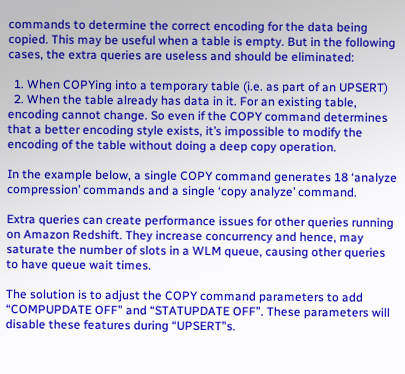commands to determine the correct encoding for the data being copied. This may be useful when a table is empty. But in the following cases, the extra queries are useless and should be eliminated:

  1. When COPYing into a temporary table (i.e. as part of an UPSERT)
  2. When the table already has data in it. For an existing table, encoding cannot change. So even if the COPY command determines that a better encoding style exists, it’s impossible to modify the encoding of the table without doing a deep copy operation.

In the example below, a single COPY command generates 18 ‘analyze compression’ commands and a single ‘copy analyze’ command.

Extra queries can create performance issues for other queries running on Amazon Redshift. They increase concurrency and hence, may saturate the number of slots in a WLM queue, causing other queries to have queue wait times.

The solution is to adjust the COPY command parameters to add “COMPUPDATE OFF” and “STATUPDATE OFF”. These parameters will disable these features during “UPSERT”s.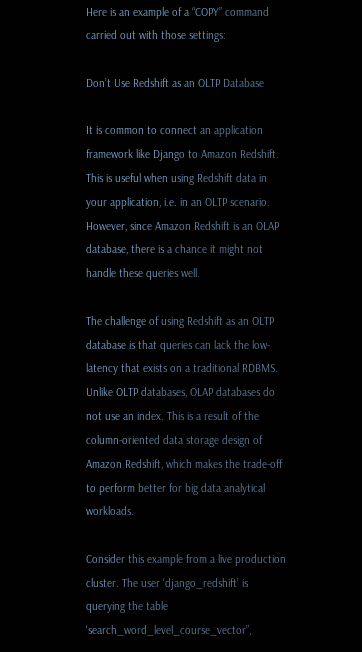Here is an example of a “COPY” command carried out with those settings:

Don’t Use Redshift as an OLTP Database

It is common to connect an application framework like Django to Amazon Redshift. This is useful when using Redshift data in your application, i.e. in an OLTP scenario. However, since Amazon Redshift is an OLAP database, there is a chance it might not handle these queries well.

The challenge of using Redshift as an OLTP database is that queries can lack the low-latency that exists on a traditional RDBMS. Unlike OLTP databases, OLAP databases do not use an index. This is a result of the column-oriented data storage design of Amazon Redshift, which makes the trade-off to perform better for big data analytical workloads.

Consider this example from a live production cluster. The user ‘django_redshift’ is querying the table ‘search_word_level_course_vector”,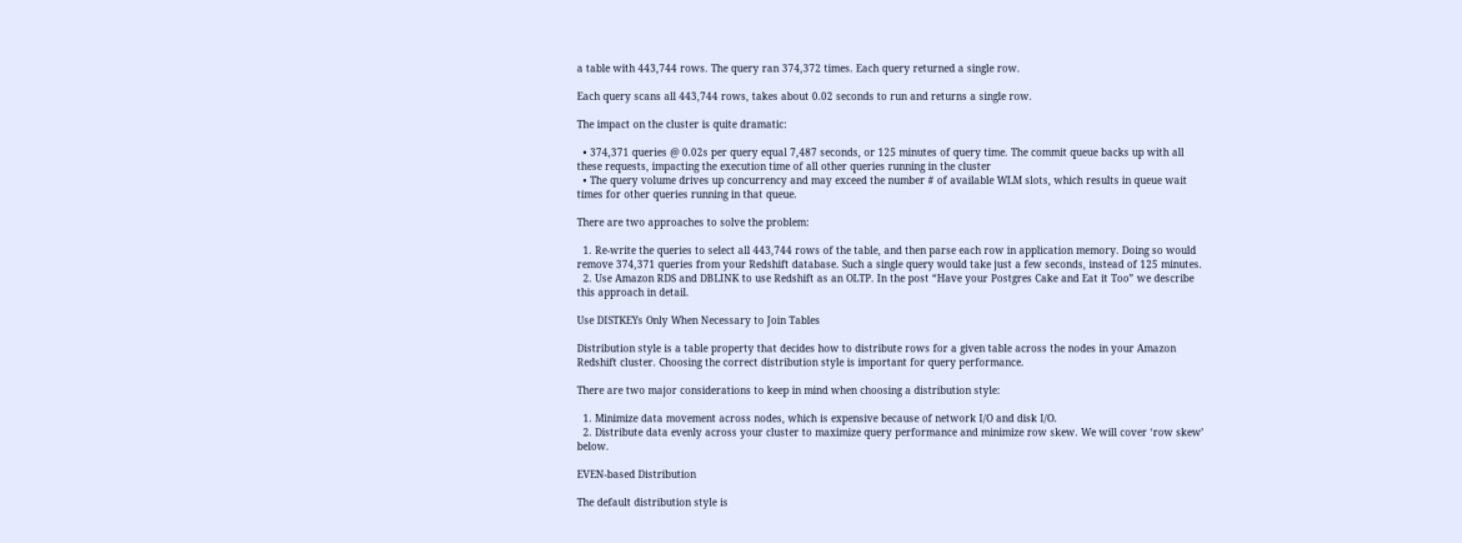a table with 443,744 rows. The query ran 374,372 times. Each query returned a single row.

Each query scans all 443,744 rows, takes about 0.02 seconds to run and returns a single row.

The impact on the cluster is quite dramatic:

  • 374,371 queries @ 0.02s per query equal 7,487 seconds, or 125 minutes of query time. The commit queue backs up with all these requests, impacting the execution time of all other queries running in the cluster
  • The query volume drives up concurrency and may exceed the number # of available WLM slots, which results in queue wait times for other queries running in that queue.

There are two approaches to solve the problem:

  1. Re-write the queries to select all 443,744 rows of the table, and then parse each row in application memory. Doing so would remove 374,371 queries from your Redshift database. Such a single query would take just a few seconds, instead of 125 minutes.
  2. Use Amazon RDS and DBLINK to use Redshift as an OLTP. In the post “Have your Postgres Cake and Eat it Too” we describe this approach in detail.

Use DISTKEYs Only When Necessary to Join Tables

Distribution style is a table property that decides how to distribute rows for a given table across the nodes in your Amazon Redshift cluster. Choosing the correct distribution style is important for query performance.

There are two major considerations to keep in mind when choosing a distribution style:

  1. Minimize data movement across nodes, which is expensive because of network I/O and disk I/O.
  2. Distribute data evenly across your cluster to maximize query performance and minimize row skew. We will cover ‘row skew’ below.

EVEN-based Distribution

The default distribution style is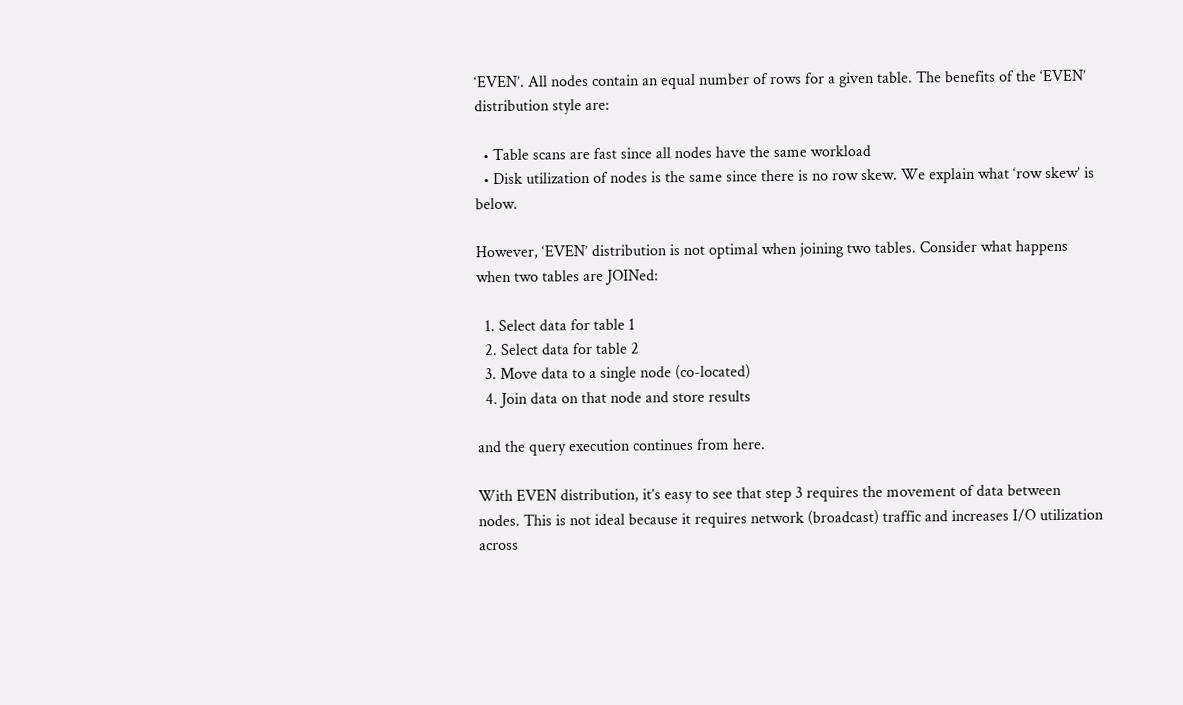‘EVEN’. All nodes contain an equal number of rows for a given table. The benefits of the ‘EVEN’ distribution style are:

  • Table scans are fast since all nodes have the same workload
  • Disk utilization of nodes is the same since there is no row skew. We explain what ‘row skew’ is below.

However, ‘EVEN’ distribution is not optimal when joining two tables. Consider what happens when two tables are JOINed:

  1. Select data for table 1
  2. Select data for table 2
  3. Move data to a single node (co-located)
  4. Join data on that node and store results

and the query execution continues from here.

With EVEN distribution, it’s easy to see that step 3 requires the movement of data between nodes. This is not ideal because it requires network (broadcast) traffic and increases I/O utilization across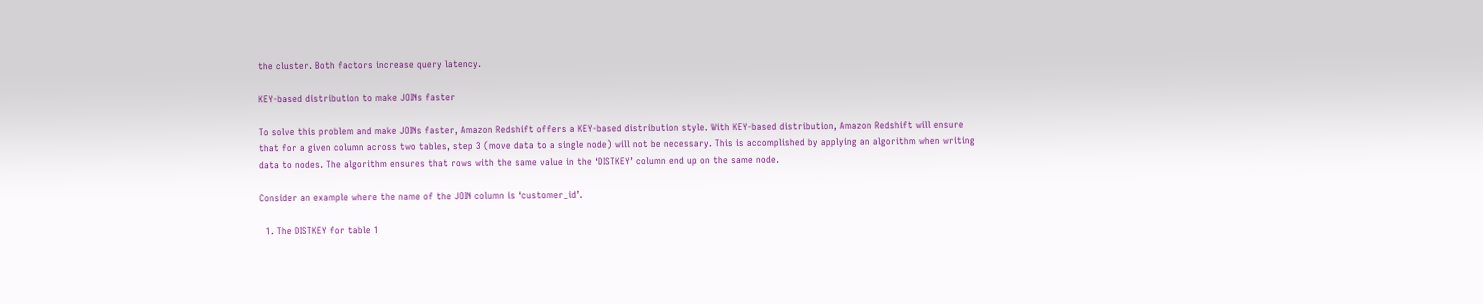the cluster. Both factors increase query latency.

KEY-based distribution to make JOINs faster

To solve this problem and make JOINs faster, Amazon Redshift offers a KEY-based distribution style. With KEY-based distribution, Amazon Redshift will ensure that for a given column across two tables, step 3 (move data to a single node) will not be necessary. This is accomplished by applying an algorithm when writing data to nodes. The algorithm ensures that rows with the same value in the ‘DISTKEY’ column end up on the same node.

Consider an example where the name of the JOIN column is ‘customer_id’.

  1. The DISTKEY for table 1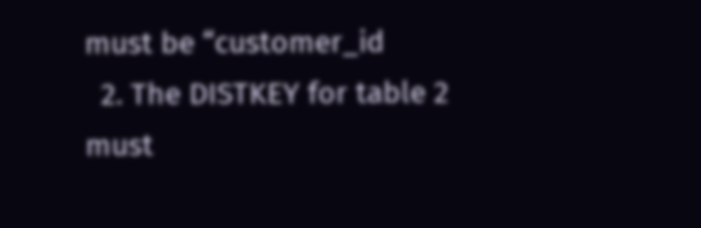must be “customer_id
  2. The DISTKEY for table 2 must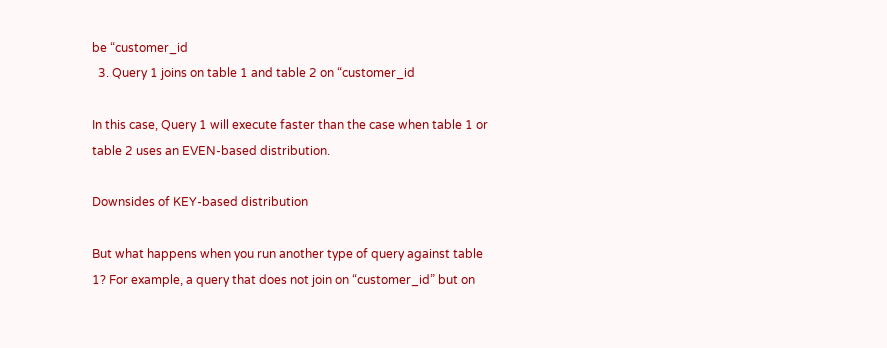be “customer_id
  3. Query 1 joins on table 1 and table 2 on “customer_id

In this case, Query 1 will execute faster than the case when table 1 or table 2 uses an EVEN-based distribution.

Downsides of KEY-based distribution

But what happens when you run another type of query against table 1? For example, a query that does not join on “customer_id” but on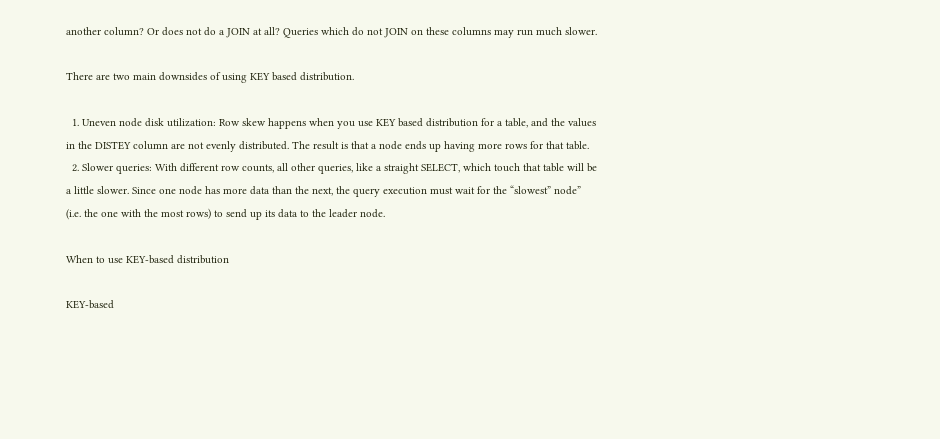another column? Or does not do a JOIN at all? Queries which do not JOIN on these columns may run much slower.

There are two main downsides of using KEY based distribution.

  1. Uneven node disk utilization: Row skew happens when you use KEY based distribution for a table, and the values in the DISTEY column are not evenly distributed. The result is that a node ends up having more rows for that table.
  2. Slower queries: With different row counts, all other queries, like a straight SELECT, which touch that table will be a little slower. Since one node has more data than the next, the query execution must wait for the “slowest” node” (i.e. the one with the most rows) to send up its data to the leader node.

When to use KEY-based distribution

KEY-based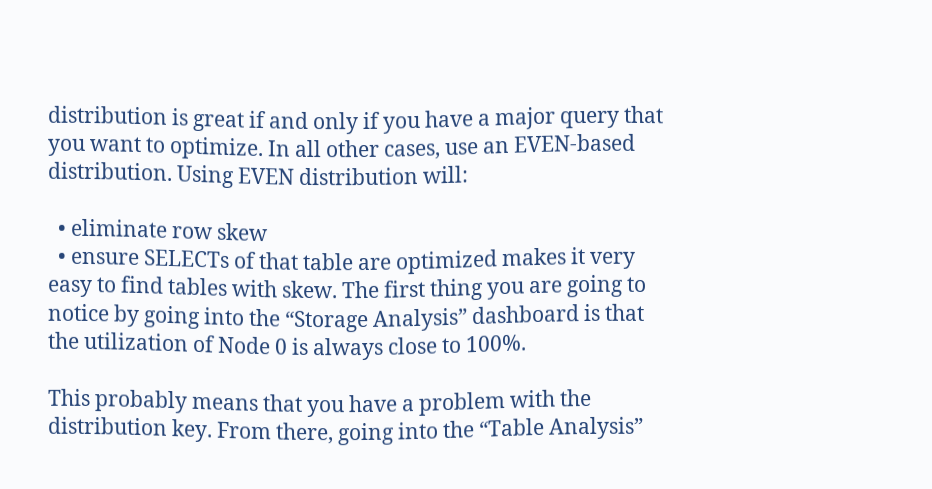distribution is great if and only if you have a major query that you want to optimize. In all other cases, use an EVEN-based distribution. Using EVEN distribution will:

  • eliminate row skew
  • ensure SELECTs of that table are optimized makes it very easy to find tables with skew. The first thing you are going to notice by going into the “Storage Analysis” dashboard is that the utilization of Node 0 is always close to 100%.

This probably means that you have a problem with the distribution key. From there, going into the “Table Analysis”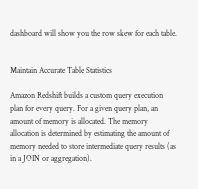dashboard will show you the row skew for each table.


Maintain Accurate Table Statistics

Amazon Redshift builds a custom query execution plan for every query. For a given query plan, an amount of memory is allocated. The memory allocation is determined by estimating the amount of memory needed to store intermediate query results (as in a JOIN or aggregation).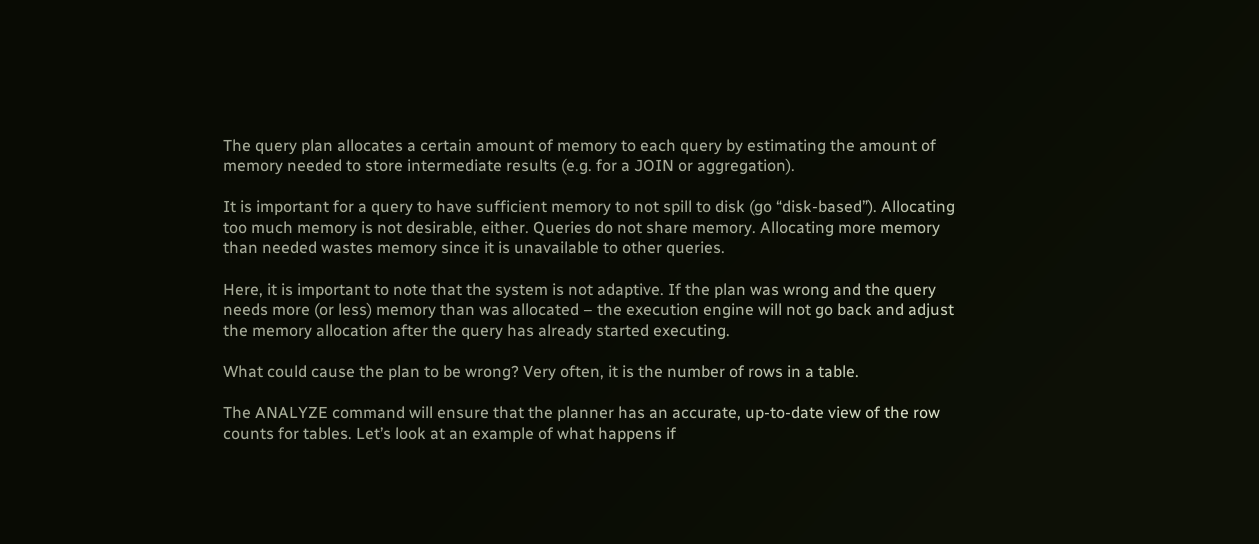The query plan allocates a certain amount of memory to each query by estimating the amount of memory needed to store intermediate results (e.g. for a JOIN or aggregation).

It is important for a query to have sufficient memory to not spill to disk (go “disk-based”). Allocating too much memory is not desirable, either. Queries do not share memory. Allocating more memory than needed wastes memory since it is unavailable to other queries.

Here, it is important to note that the system is not adaptive. If the plan was wrong and the query needs more (or less) memory than was allocated – the execution engine will not go back and adjust the memory allocation after the query has already started executing.

What could cause the plan to be wrong? Very often, it is the number of rows in a table.

The ANALYZE command will ensure that the planner has an accurate, up-to-date view of the row counts for tables. Let’s look at an example of what happens if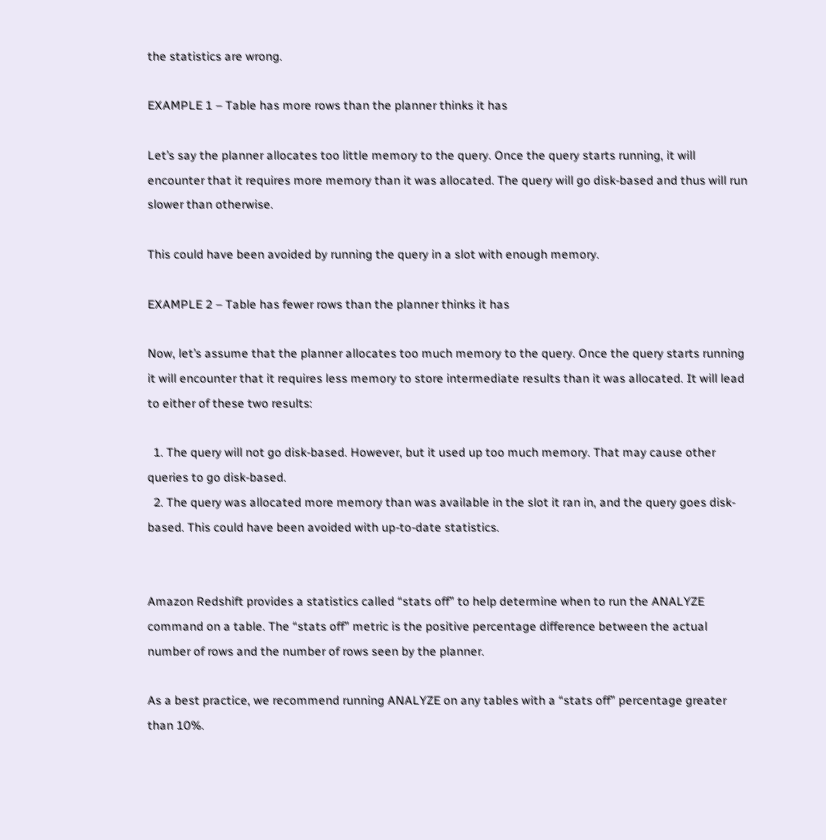the statistics are wrong.

EXAMPLE 1 – Table has more rows than the planner thinks it has

Let’s say the planner allocates too little memory to the query. Once the query starts running, it will encounter that it requires more memory than it was allocated. The query will go disk-based and thus will run slower than otherwise.

This could have been avoided by running the query in a slot with enough memory.

EXAMPLE 2 – Table has fewer rows than the planner thinks it has

Now, let’s assume that the planner allocates too much memory to the query. Once the query starts running it will encounter that it requires less memory to store intermediate results than it was allocated. It will lead to either of these two results:

  1. The query will not go disk-based. However, but it used up too much memory. That may cause other queries to go disk-based.
  2. The query was allocated more memory than was available in the slot it ran in, and the query goes disk-based. This could have been avoided with up-to-date statistics.


Amazon Redshift provides a statistics called “stats off” to help determine when to run the ANALYZE command on a table. The “stats off” metric is the positive percentage difference between the actual number of rows and the number of rows seen by the planner.

As a best practice, we recommend running ANALYZE on any tables with a “stats off” percentage greater than 10%.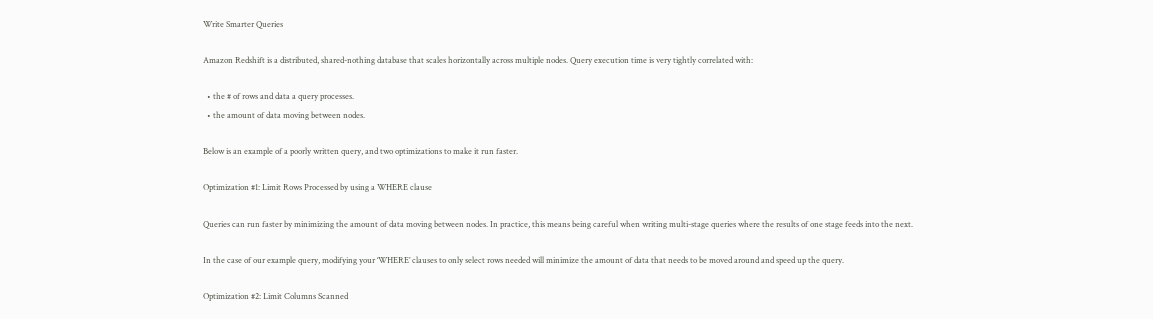Write Smarter Queries

Amazon Redshift is a distributed, shared-nothing database that scales horizontally across multiple nodes. Query execution time is very tightly correlated with:

  • the # of rows and data a query processes.
  • the amount of data moving between nodes.

Below is an example of a poorly written query, and two optimizations to make it run faster.

Optimization #1: Limit Rows Processed by using a WHERE clause

Queries can run faster by minimizing the amount of data moving between nodes. In practice, this means being careful when writing multi-stage queries where the results of one stage feeds into the next.

In the case of our example query, modifying your ‘WHERE’ clauses to only select rows needed will minimize the amount of data that needs to be moved around and speed up the query.

Optimization #2: Limit Columns Scanned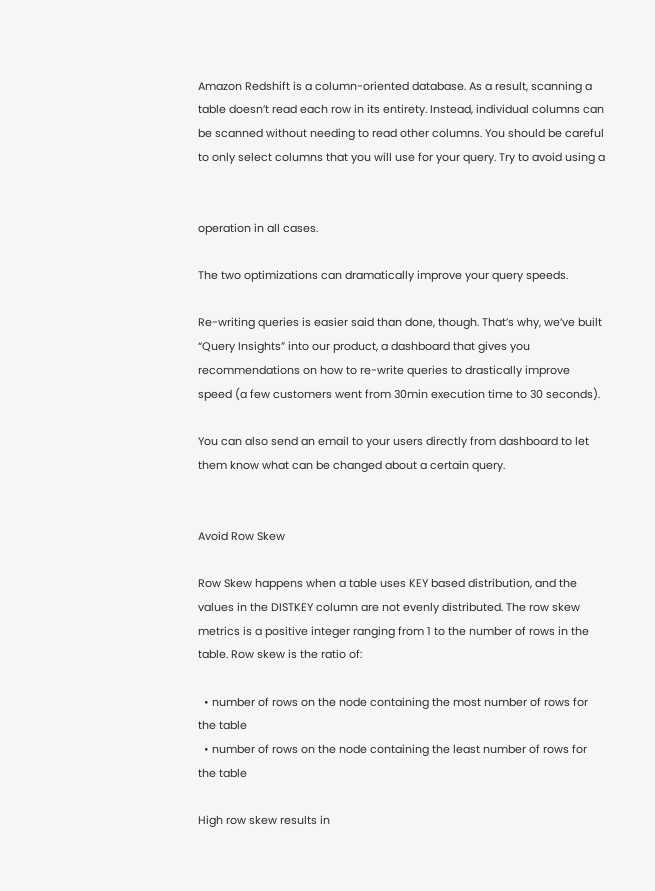Amazon Redshift is a column-oriented database. As a result, scanning a table doesn’t read each row in its entirety. Instead, individual columns can be scanned without needing to read other columns. You should be careful to only select columns that you will use for your query. Try to avoid using a


operation in all cases.

The two optimizations can dramatically improve your query speeds.

Re-writing queries is easier said than done, though. That’s why, we’ve built “Query Insights” into our product, a dashboard that gives you recommendations on how to re-write queries to drastically improve speed (a few customers went from 30min execution time to 30 seconds).

You can also send an email to your users directly from dashboard to let them know what can be changed about a certain query.


Avoid Row Skew

Row Skew happens when a table uses KEY based distribution, and the values in the DISTKEY column are not evenly distributed. The row skew metrics is a positive integer ranging from 1 to the number of rows in the table. Row skew is the ratio of:

  • number of rows on the node containing the most number of rows for the table
  • number of rows on the node containing the least number of rows for the table

High row skew results in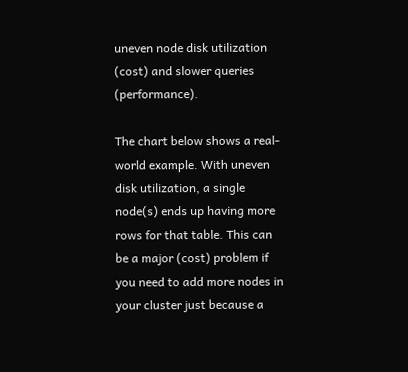uneven node disk utilization (cost) and slower queries (performance).

The chart below shows a real-world example. With uneven disk utilization, a single node(s) ends up having more rows for that table. This can be a major (cost) problem if you need to add more nodes in your cluster just because a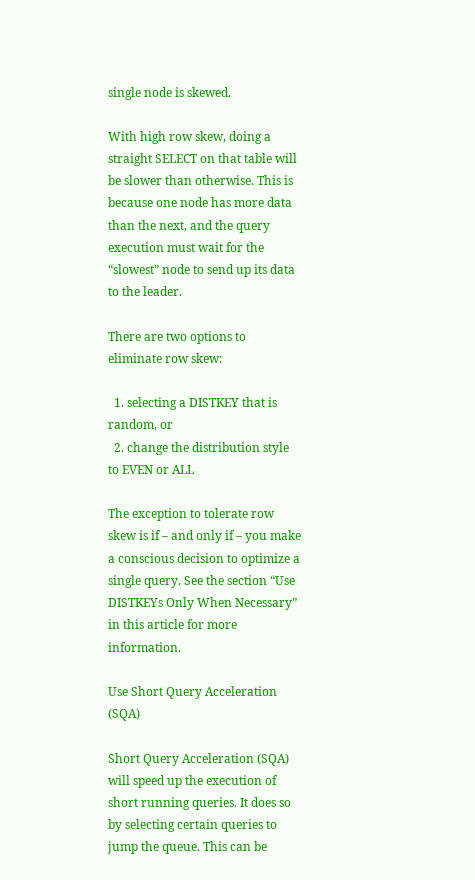single node is skewed.

With high row skew, doing a straight SELECT on that table will be slower than otherwise. This is because one node has more data than the next, and the query execution must wait for the “slowest” node to send up its data to the leader.

There are two options to eliminate row skew:

  1. selecting a DISTKEY that is random, or
  2. change the distribution style to EVEN or ALL

The exception to tolerate row skew is if – and only if – you make a conscious decision to optimize a single query. See the section “Use DISTKEYs Only When Necessary” in this article for more information.

Use Short Query Acceleration (SQA)

Short Query Acceleration (SQA) will speed up the execution of short running queries. It does so by selecting certain queries to jump the queue. This can be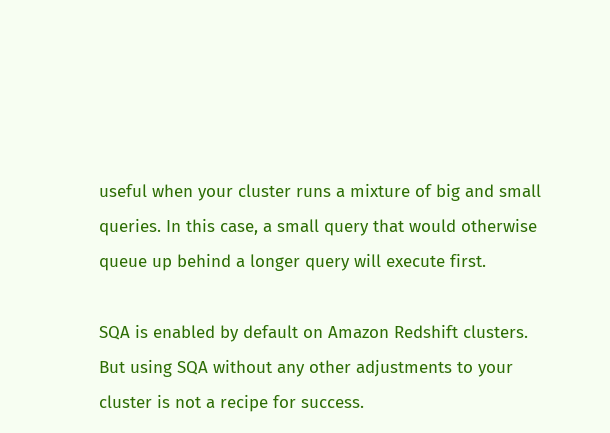useful when your cluster runs a mixture of big and small queries. In this case, a small query that would otherwise queue up behind a longer query will execute first.

SQA is enabled by default on Amazon Redshift clusters. But using SQA without any other adjustments to your cluster is not a recipe for success.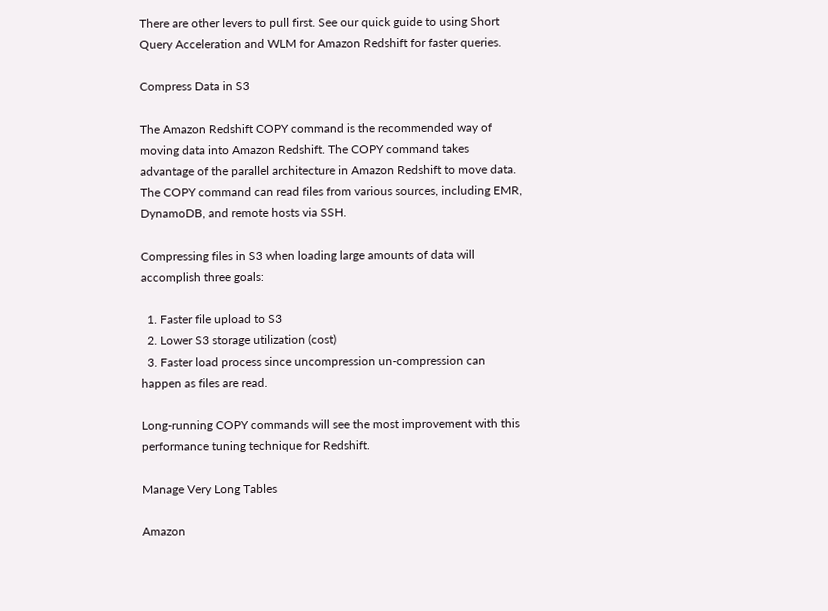There are other levers to pull first. See our quick guide to using Short Query Acceleration and WLM for Amazon Redshift for faster queries.

Compress Data in S3

The Amazon Redshift COPY command is the recommended way of moving data into Amazon Redshift. The COPY command takes advantage of the parallel architecture in Amazon Redshift to move data. The COPY command can read files from various sources, including EMR, DynamoDB, and remote hosts via SSH.

Compressing files in S3 when loading large amounts of data will accomplish three goals:

  1. Faster file upload to S3
  2. Lower S3 storage utilization (cost)
  3. Faster load process since uncompression un-compression can happen as files are read.

Long-running COPY commands will see the most improvement with this performance tuning technique for Redshift.

Manage Very Long Tables

Amazon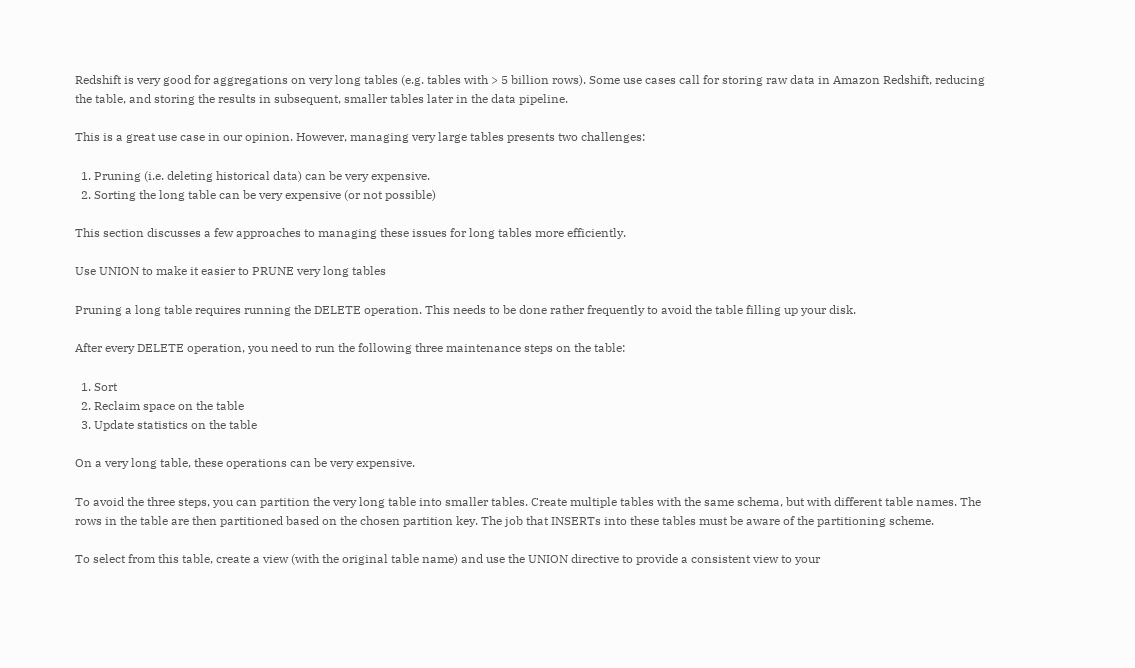Redshift is very good for aggregations on very long tables (e.g. tables with > 5 billion rows). Some use cases call for storing raw data in Amazon Redshift, reducing the table, and storing the results in subsequent, smaller tables later in the data pipeline.

This is a great use case in our opinion. However, managing very large tables presents two challenges:

  1. Pruning (i.e. deleting historical data) can be very expensive.
  2. Sorting the long table can be very expensive (or not possible)

This section discusses a few approaches to managing these issues for long tables more efficiently.

Use UNION to make it easier to PRUNE very long tables

Pruning a long table requires running the DELETE operation. This needs to be done rather frequently to avoid the table filling up your disk.

After every DELETE operation, you need to run the following three maintenance steps on the table:

  1. Sort
  2. Reclaim space on the table
  3. Update statistics on the table

On a very long table, these operations can be very expensive.

To avoid the three steps, you can partition the very long table into smaller tables. Create multiple tables with the same schema, but with different table names. The rows in the table are then partitioned based on the chosen partition key. The job that INSERTs into these tables must be aware of the partitioning scheme.

To select from this table, create a view (with the original table name) and use the UNION directive to provide a consistent view to your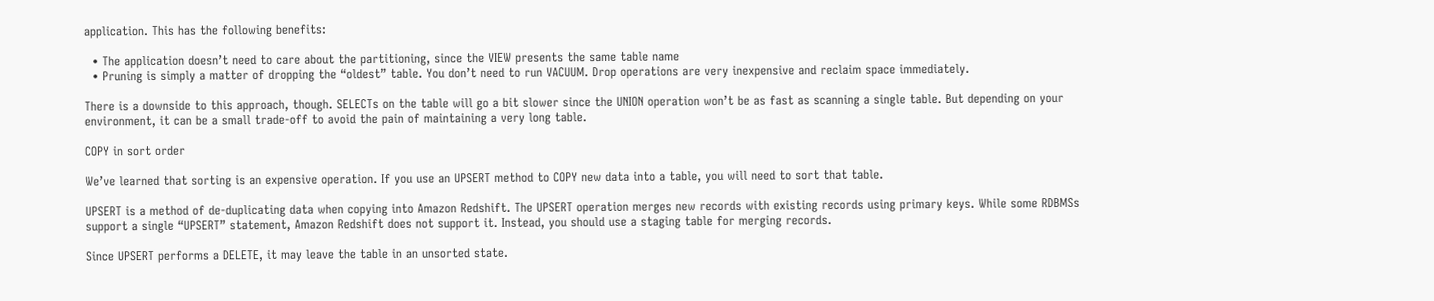application. This has the following benefits:

  • The application doesn’t need to care about the partitioning, since the VIEW presents the same table name
  • Pruning is simply a matter of dropping the “oldest” table. You don’t need to run VACUUM. Drop operations are very inexpensive and reclaim space immediately.

There is a downside to this approach, though. SELECTs on the table will go a bit slower since the UNION operation won’t be as fast as scanning a single table. But depending on your environment, it can be a small trade-off to avoid the pain of maintaining a very long table.

COPY in sort order

We’ve learned that sorting is an expensive operation. If you use an UPSERT method to COPY new data into a table, you will need to sort that table.

UPSERT is a method of de-duplicating data when copying into Amazon Redshift. The UPSERT operation merges new records with existing records using primary keys. While some RDBMSs support a single “UPSERT” statement, Amazon Redshift does not support it. Instead, you should use a staging table for merging records.

Since UPSERT performs a DELETE, it may leave the table in an unsorted state.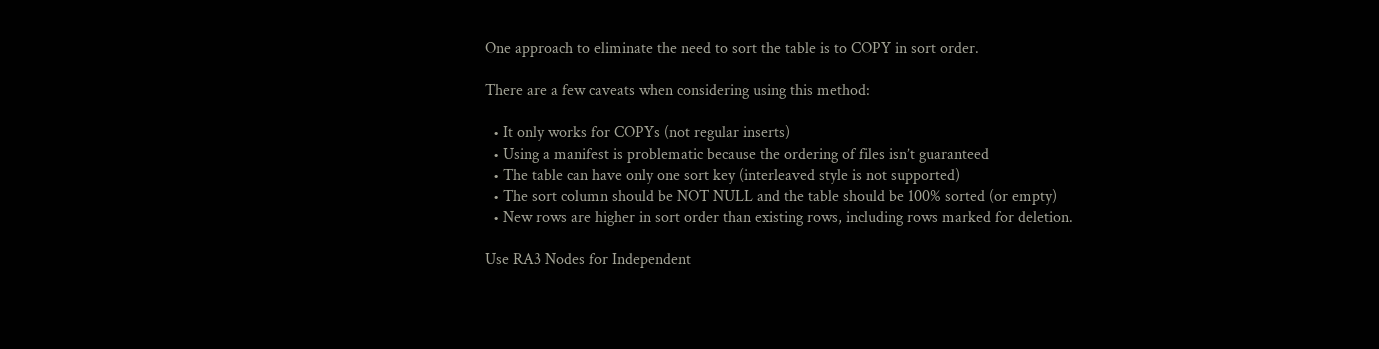One approach to eliminate the need to sort the table is to COPY in sort order.

There are a few caveats when considering using this method:

  • It only works for COPYs (not regular inserts)
  • Using a manifest is problematic because the ordering of files isn’t guaranteed
  • The table can have only one sort key (interleaved style is not supported)
  • The sort column should be NOT NULL and the table should be 100% sorted (or empty)
  • New rows are higher in sort order than existing rows, including rows marked for deletion.

Use RA3 Nodes for Independent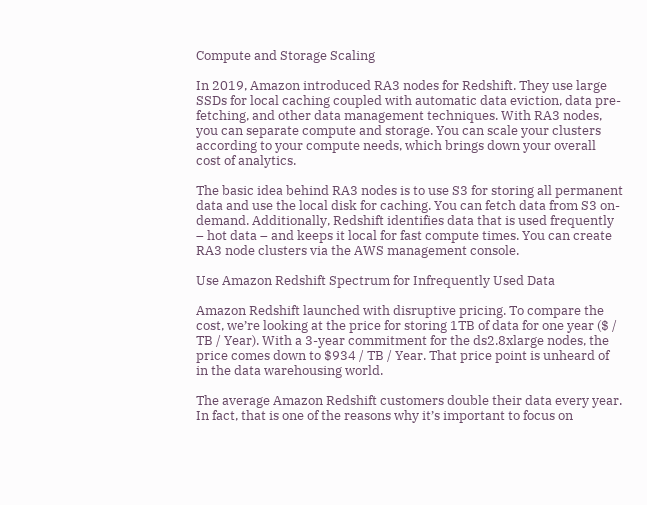Compute and Storage Scaling

In 2019, Amazon introduced RA3 nodes for Redshift. They use large SSDs for local caching coupled with automatic data eviction, data pre-fetching, and other data management techniques. With RA3 nodes, you can separate compute and storage. You can scale your clusters according to your compute needs, which brings down your overall cost of analytics.

The basic idea behind RA3 nodes is to use S3 for storing all permanent data and use the local disk for caching. You can fetch data from S3 on-demand. Additionally, Redshift identifies data that is used frequently – hot data – and keeps it local for fast compute times. You can create RA3 node clusters via the AWS management console.

Use Amazon Redshift Spectrum for Infrequently Used Data

Amazon Redshift launched with disruptive pricing. To compare the cost, we’re looking at the price for storing 1TB of data for one year ($ / TB / Year). With a 3-year commitment for the ds2.8xlarge nodes, the price comes down to $934 / TB / Year. That price point is unheard of in the data warehousing world.

The average Amazon Redshift customers double their data every year. In fact, that is one of the reasons why it’s important to focus on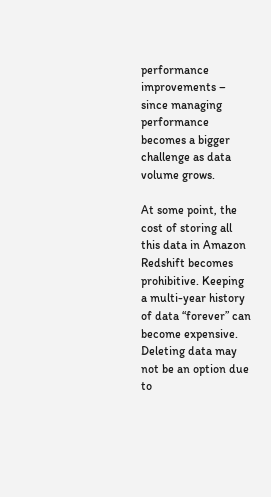performance improvements – since managing performance becomes a bigger challenge as data volume grows.

At some point, the cost of storing all this data in Amazon Redshift becomes prohibitive. Keeping a multi-year history of data “forever” can become expensive. Deleting data may not be an option due to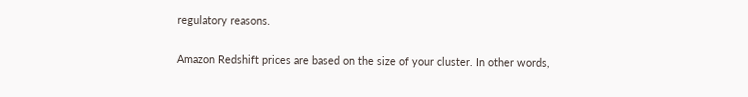regulatory reasons.

Amazon Redshift prices are based on the size of your cluster. In other words,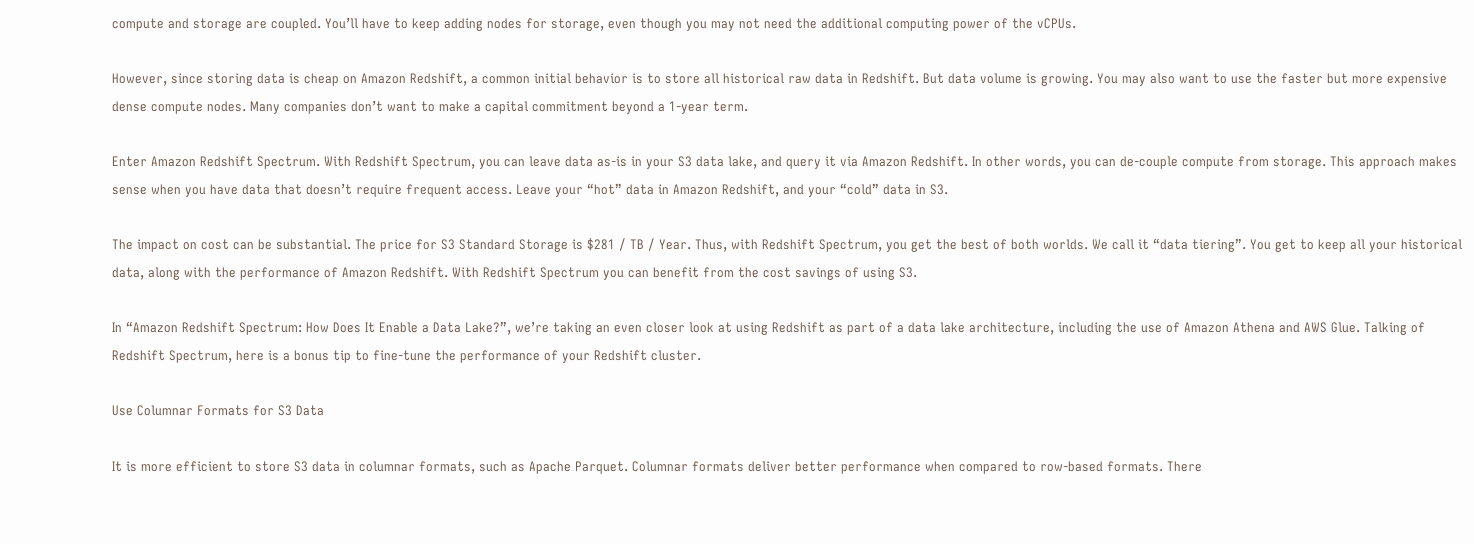compute and storage are coupled. You’ll have to keep adding nodes for storage, even though you may not need the additional computing power of the vCPUs.

However, since storing data is cheap on Amazon Redshift, a common initial behavior is to store all historical raw data in Redshift. But data volume is growing. You may also want to use the faster but more expensive dense compute nodes. Many companies don’t want to make a capital commitment beyond a 1-year term.

Enter Amazon Redshift Spectrum. With Redshift Spectrum, you can leave data as-is in your S3 data lake, and query it via Amazon Redshift. In other words, you can de-couple compute from storage. This approach makes sense when you have data that doesn’t require frequent access. Leave your “hot” data in Amazon Redshift, and your “cold” data in S3.

The impact on cost can be substantial. The price for S3 Standard Storage is $281 / TB / Year. Thus, with Redshift Spectrum, you get the best of both worlds. We call it “data tiering”. You get to keep all your historical data, along with the performance of Amazon Redshift. With Redshift Spectrum you can benefit from the cost savings of using S3.

In “Amazon Redshift Spectrum: How Does It Enable a Data Lake?”, we’re taking an even closer look at using Redshift as part of a data lake architecture, including the use of Amazon Athena and AWS Glue. Talking of Redshift Spectrum, here is a bonus tip to fine-tune the performance of your Redshift cluster.

Use Columnar Formats for S3 Data

It is more efficient to store S3 data in columnar formats, such as Apache Parquet. Columnar formats deliver better performance when compared to row-based formats. There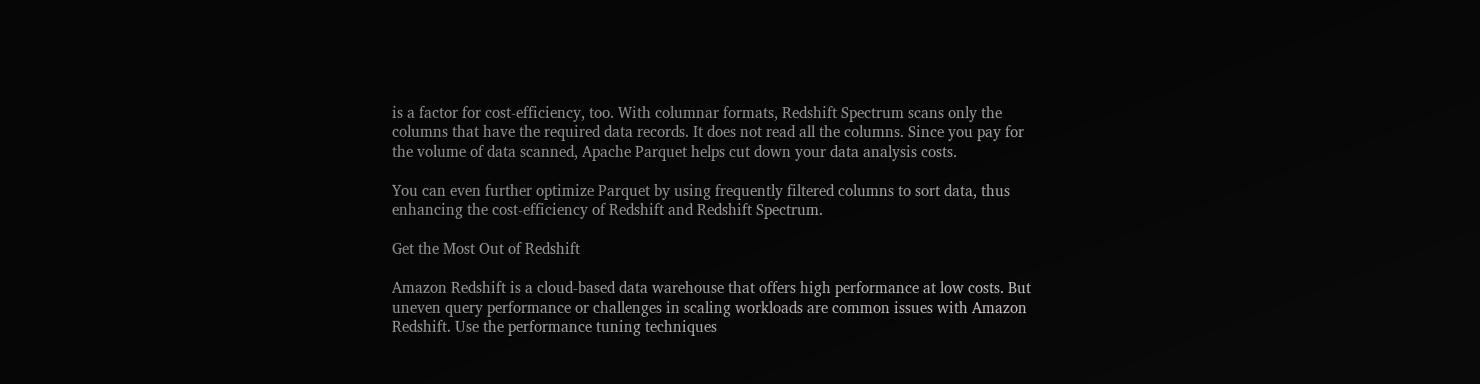is a factor for cost-efficiency, too. With columnar formats, Redshift Spectrum scans only the columns that have the required data records. It does not read all the columns. Since you pay for the volume of data scanned, Apache Parquet helps cut down your data analysis costs.

You can even further optimize Parquet by using frequently filtered columns to sort data, thus enhancing the cost-efficiency of Redshift and Redshift Spectrum.

Get the Most Out of Redshift

Amazon Redshift is a cloud-based data warehouse that offers high performance at low costs. But uneven query performance or challenges in scaling workloads are common issues with Amazon Redshift. Use the performance tuning techniques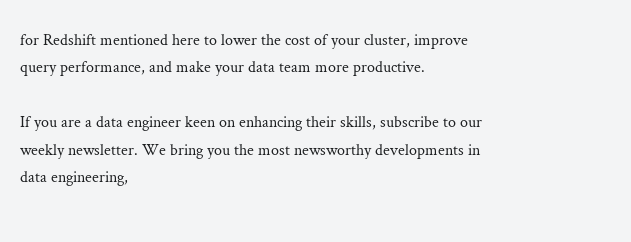for Redshift mentioned here to lower the cost of your cluster, improve query performance, and make your data team more productive.

If you are a data engineer keen on enhancing their skills, subscribe to our weekly newsletter. We bring you the most newsworthy developments in data engineering,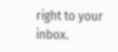right to your inbox.